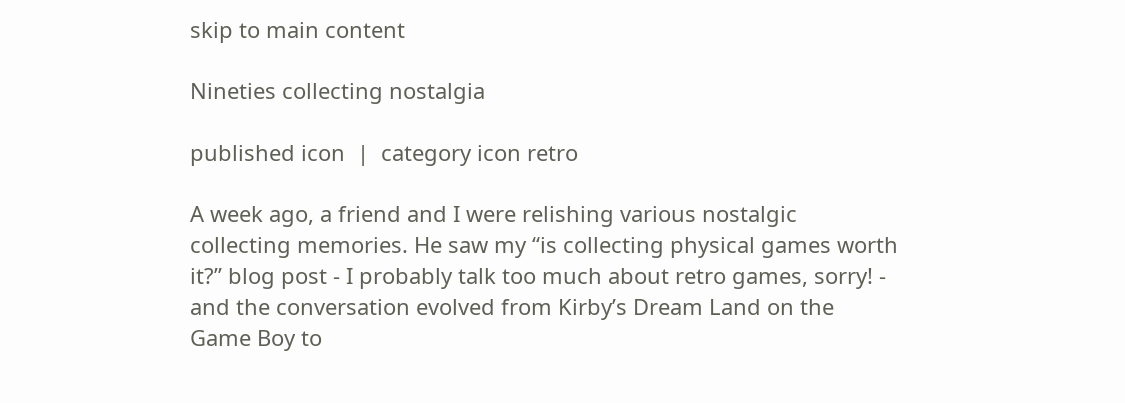skip to main content

Nineties collecting nostalgia

published icon  |  category icon retro

A week ago, a friend and I were relishing various nostalgic collecting memories. He saw my “is collecting physical games worth it?” blog post - I probably talk too much about retro games, sorry! - and the conversation evolved from Kirby’s Dream Land on the Game Boy to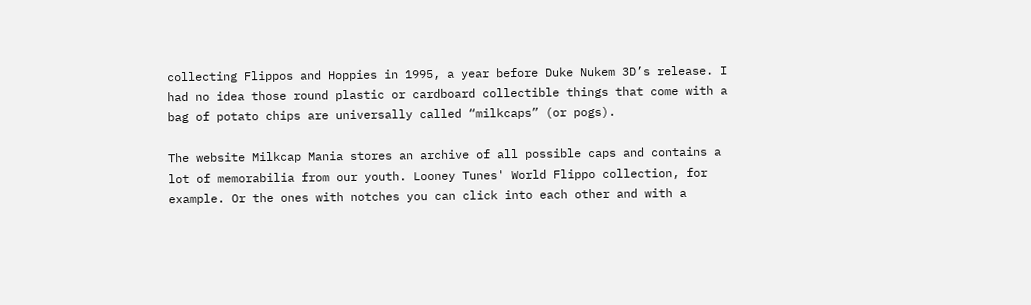collecting Flippos and Hoppies in 1995, a year before Duke Nukem 3D’s release. I had no idea those round plastic or cardboard collectible things that come with a bag of potato chips are universally called “milkcaps” (or pogs).

The website Milkcap Mania stores an archive of all possible caps and contains a lot of memorabilia from our youth. Looney Tunes' World Flippo collection, for example. Or the ones with notches you can click into each other and with a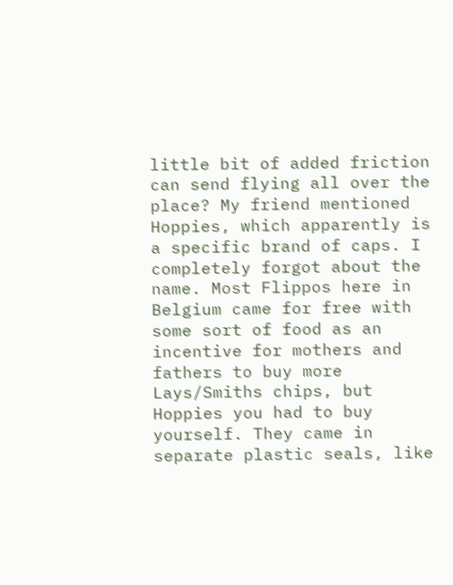little bit of added friction can send flying all over the place? My friend mentioned Hoppies, which apparently is a specific brand of caps. I completely forgot about the name. Most Flippos here in Belgium came for free with some sort of food as an incentive for mothers and fathers to buy more Lays/Smiths chips, but Hoppies you had to buy yourself. They came in separate plastic seals, like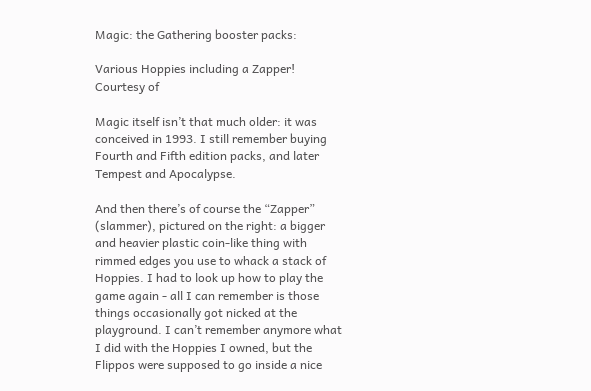Magic: the Gathering booster packs:

Various Hoppies including a Zapper! Courtesy of

Magic itself isn’t that much older: it was conceived in 1993. I still remember buying Fourth and Fifth edition packs, and later Tempest and Apocalypse.

And then there’s of course the “Zapper” (slammer), pictured on the right: a bigger and heavier plastic coin-like thing with rimmed edges you use to whack a stack of Hoppies. I had to look up how to play the game again - all I can remember is those things occasionally got nicked at the playground. I can’t remember anymore what I did with the Hoppies I owned, but the Flippos were supposed to go inside a nice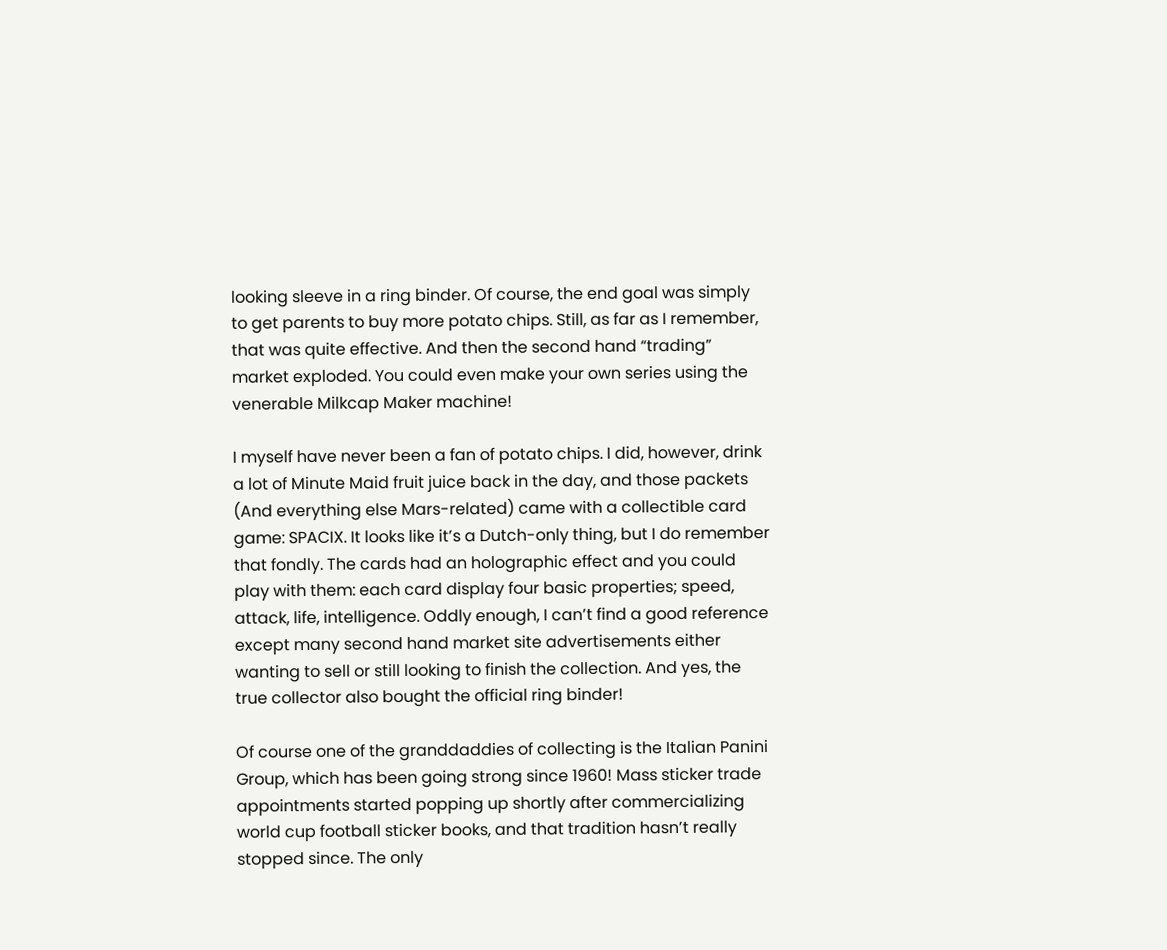looking sleeve in a ring binder. Of course, the end goal was simply to get parents to buy more potato chips. Still, as far as I remember, that was quite effective. And then the second hand “trading” market exploded. You could even make your own series using the venerable Milkcap Maker machine!

I myself have never been a fan of potato chips. I did, however, drink a lot of Minute Maid fruit juice back in the day, and those packets (And everything else Mars-related) came with a collectible card game: SPACIX. It looks like it’s a Dutch-only thing, but I do remember that fondly. The cards had an holographic effect and you could play with them: each card display four basic properties; speed, attack, life, intelligence. Oddly enough, I can’t find a good reference except many second hand market site advertisements either wanting to sell or still looking to finish the collection. And yes, the true collector also bought the official ring binder!

Of course one of the granddaddies of collecting is the Italian Panini Group, which has been going strong since 1960! Mass sticker trade appointments started popping up shortly after commercializing world cup football sticker books, and that tradition hasn’t really stopped since. The only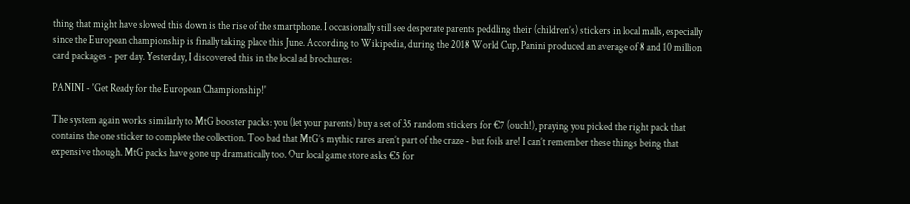thing that might have slowed this down is the rise of the smartphone. I occasionally still see desperate parents peddling their (children’s) stickers in local malls, especially since the European championship is finally taking place this June. According to Wikipedia, during the 2018 World Cup, Panini produced an average of 8 and 10 million card packages - per day. Yesterday, I discovered this in the local ad brochures:

PANINI - 'Get Ready for the European Championship!'

The system again works similarly to MtG booster packs: you (let your parents) buy a set of 35 random stickers for €7 (ouch!), praying you picked the right pack that contains the one sticker to complete the collection. Too bad that MtG’s mythic rares aren’t part of the craze - but foils are! I can’t remember these things being that expensive though. MtG packs have gone up dramatically too. Our local game store asks €5 for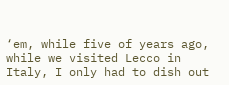‘em, while five of years ago, while we visited Lecco in Italy, I only had to dish out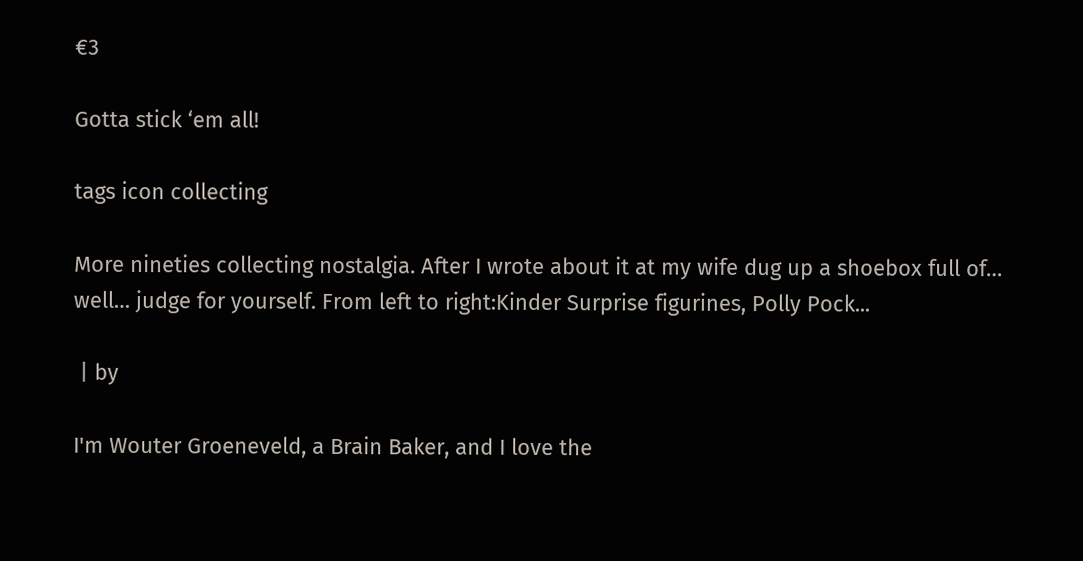€3

Gotta stick ‘em all!

tags icon collecting

More nineties collecting nostalgia. After I wrote about it at my wife dug up a shoebox full of… well… judge for yourself. From left to right:Kinder Surprise figurines, Polly Pock...

 | by

I'm Wouter Groeneveld, a Brain Baker, and I love the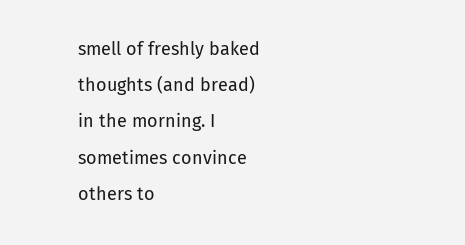smell of freshly baked thoughts (and bread) in the morning. I sometimes convince others to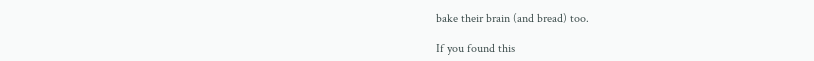bake their brain (and bread) too.

If you found this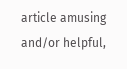article amusing and/or helpful,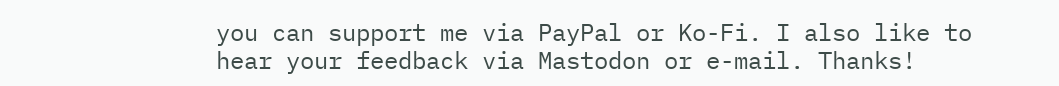you can support me via PayPal or Ko-Fi. I also like to hear your feedback via Mastodon or e-mail. Thanks!